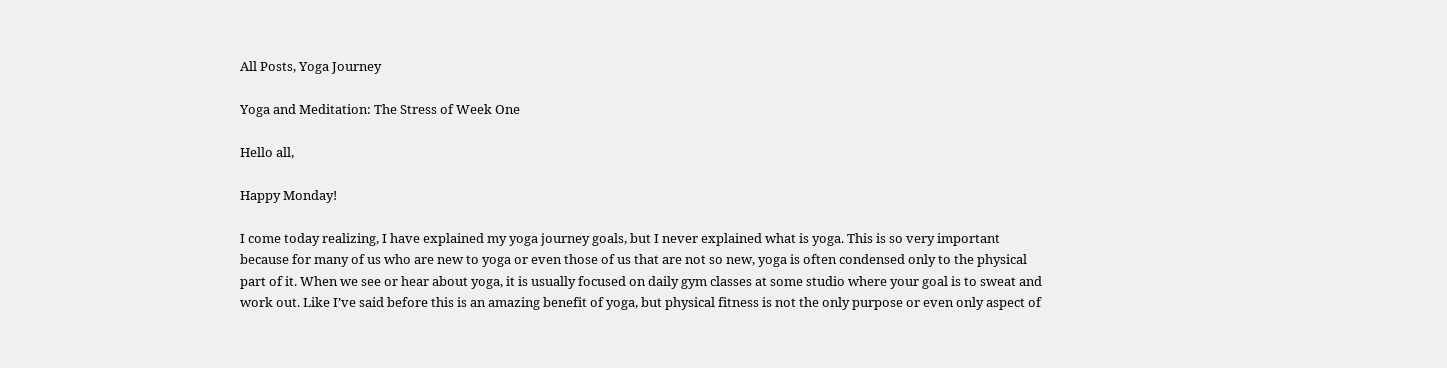All Posts, Yoga Journey

Yoga and Meditation: The Stress of Week One

Hello all,

Happy Monday!

I come today realizing, I have explained my yoga journey goals, but I never explained what is yoga. This is so very important because for many of us who are new to yoga or even those of us that are not so new, yoga is often condensed only to the physical part of it. When we see or hear about yoga, it is usually focused on daily gym classes at some studio where your goal is to sweat and work out. Like I’ve said before this is an amazing benefit of yoga, but physical fitness is not the only purpose or even only aspect of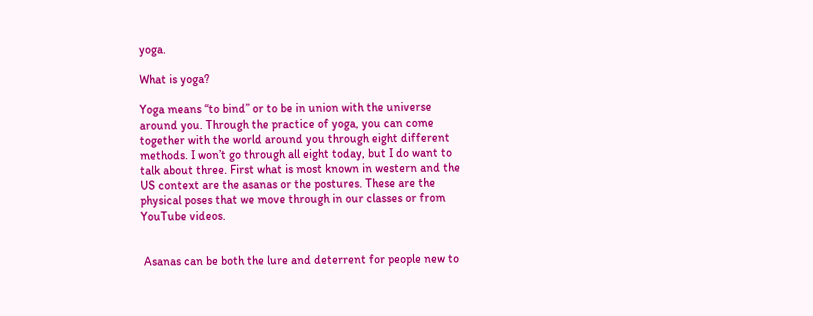yoga.

What is yoga?

Yoga means “to bind” or to be in union with the universe around you. Through the practice of yoga, you can come together with the world around you through eight different methods. I won’t go through all eight today, but I do want to talk about three. First what is most known in western and the US context are the asanas or the postures. These are the physical poses that we move through in our classes or from YouTube videos.


 Asanas can be both the lure and deterrent for people new to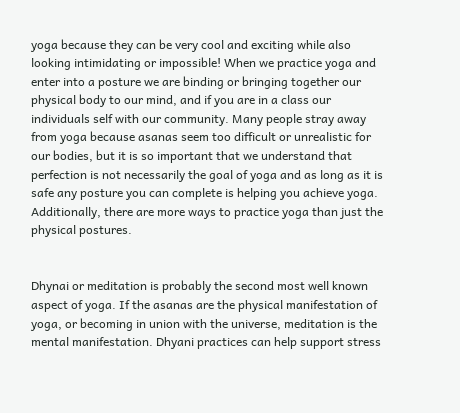yoga because they can be very cool and exciting while also looking intimidating or impossible! When we practice yoga and enter into a posture we are binding or bringing together our physical body to our mind, and if you are in a class our individuals self with our community. Many people stray away from yoga because asanas seem too difficult or unrealistic for our bodies, but it is so important that we understand that perfection is not necessarily the goal of yoga and as long as it is safe any posture you can complete is helping you achieve yoga. Additionally, there are more ways to practice yoga than just the physical postures.


Dhynai or meditation is probably the second most well known aspect of yoga. If the asanas are the physical manifestation of yoga, or becoming in union with the universe, meditation is the mental manifestation. Dhyani practices can help support stress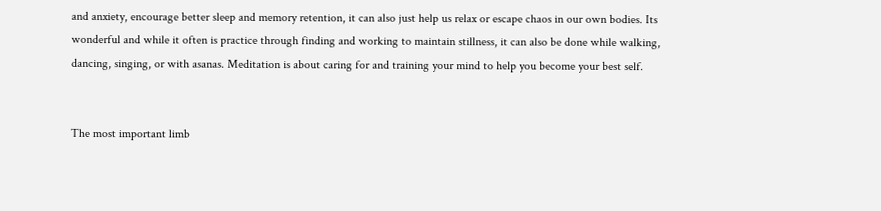and anxiety, encourage better sleep and memory retention, it can also just help us relax or escape chaos in our own bodies. Its wonderful and while it often is practice through finding and working to maintain stillness, it can also be done while walking, dancing, singing, or with asanas. Meditation is about caring for and training your mind to help you become your best self.


The most important limb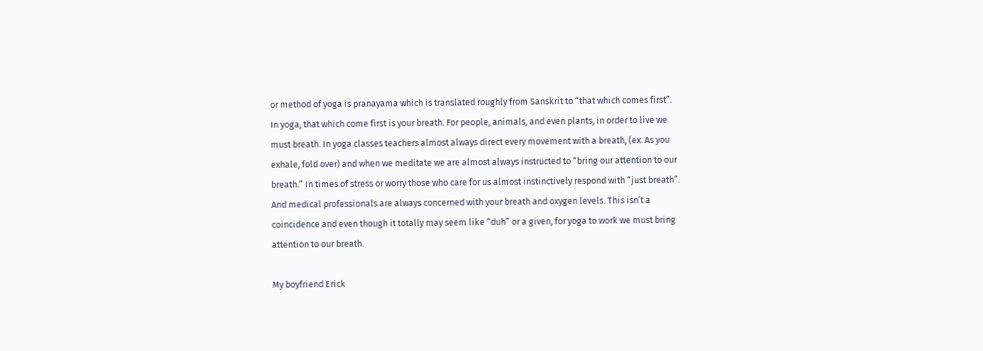or method of yoga is pranayama which is translated roughly from Sanskrit to “that which comes first”. In yoga, that which come first is your breath. For people, animals, and even plants, in order to live we must breath. In yoga classes teachers almost always direct every movement with a breath, (ex. As you exhale, fold over) and when we meditate we are almost always instructed to “bring our attention to our breath.” In times of stress or worry those who care for us almost instinctively respond with “just breath”. And medical professionals are always concerned with your breath and oxygen levels. This isn’t a coincidence and even though it totally may seem like “duh” or a given, for yoga to work we must bring attention to our breath.

My boyfriend Erick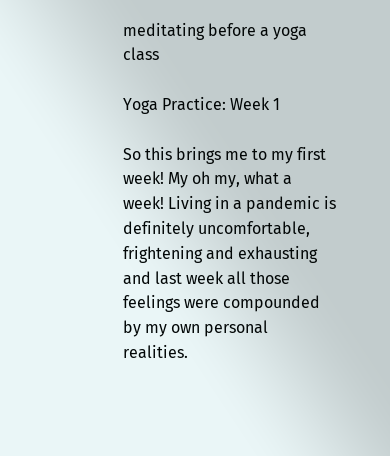meditating before a yoga class

Yoga Practice: Week 1

So this brings me to my first week! My oh my, what a week! Living in a pandemic is definitely uncomfortable, frightening and exhausting and last week all those feelings were compounded by my own personal realities.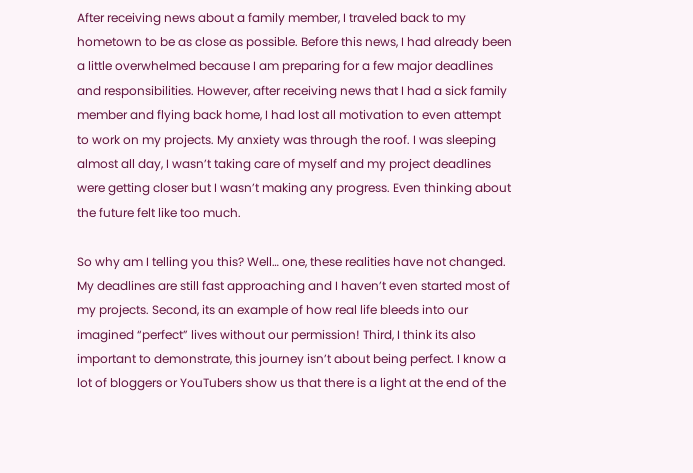After receiving news about a family member, I traveled back to my hometown to be as close as possible. Before this news, I had already been a little overwhelmed because I am preparing for a few major deadlines and responsibilities. However, after receiving news that I had a sick family member and flying back home, I had lost all motivation to even attempt to work on my projects. My anxiety was through the roof. I was sleeping almost all day, I wasn’t taking care of myself and my project deadlines were getting closer but I wasn’t making any progress. Even thinking about the future felt like too much.

So why am I telling you this? Well… one, these realities have not changed. My deadlines are still fast approaching and I haven’t even started most of my projects. Second, its an example of how real life bleeds into our imagined “perfect” lives without our permission! Third, I think its also important to demonstrate, this journey isn’t about being perfect. I know a lot of bloggers or YouTubers show us that there is a light at the end of the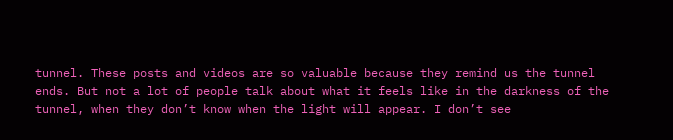tunnel. These posts and videos are so valuable because they remind us the tunnel ends. But not a lot of people talk about what it feels like in the darkness of the tunnel, when they don’t know when the light will appear. I don’t see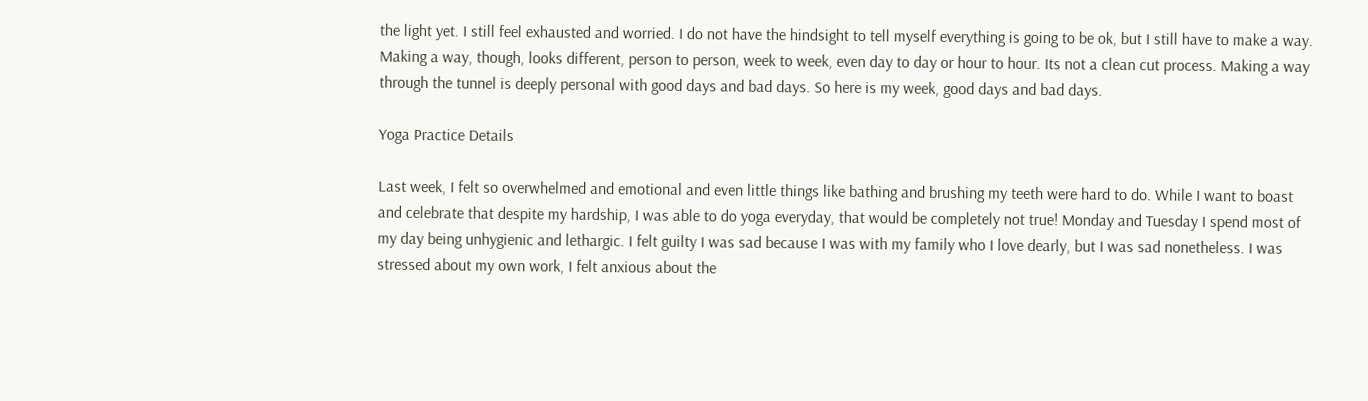the light yet. I still feel exhausted and worried. I do not have the hindsight to tell myself everything is going to be ok, but I still have to make a way. Making a way, though, looks different, person to person, week to week, even day to day or hour to hour. Its not a clean cut process. Making a way through the tunnel is deeply personal with good days and bad days. So here is my week, good days and bad days.

Yoga Practice Details

Last week, I felt so overwhelmed and emotional and even little things like bathing and brushing my teeth were hard to do. While I want to boast and celebrate that despite my hardship, I was able to do yoga everyday, that would be completely not true! Monday and Tuesday I spend most of my day being unhygienic and lethargic. I felt guilty I was sad because I was with my family who I love dearly, but I was sad nonetheless. I was stressed about my own work, I felt anxious about the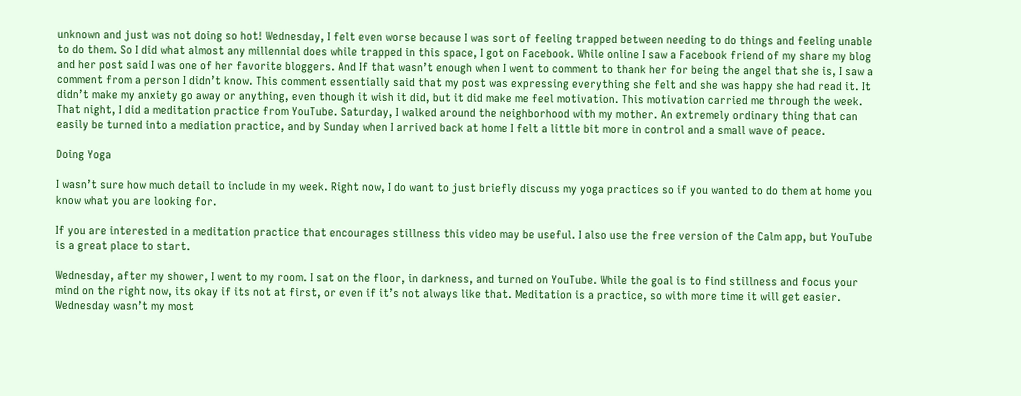unknown and just was not doing so hot! Wednesday, I felt even worse because I was sort of feeling trapped between needing to do things and feeling unable to do them. So I did what almost any millennial does while trapped in this space, I got on Facebook. While online I saw a Facebook friend of my share my blog and her post said I was one of her favorite bloggers. And If that wasn’t enough when I went to comment to thank her for being the angel that she is, I saw a comment from a person I didn’t know. This comment essentially said that my post was expressing everything she felt and she was happy she had read it. It didn’t make my anxiety go away or anything, even though it wish it did, but it did make me feel motivation. This motivation carried me through the week. That night, I did a meditation practice from YouTube. Saturday, I walked around the neighborhood with my mother. An extremely ordinary thing that can easily be turned into a mediation practice, and by Sunday when I arrived back at home I felt a little bit more in control and a small wave of peace.

Doing Yoga

I wasn’t sure how much detail to include in my week. Right now, I do want to just briefly discuss my yoga practices so if you wanted to do them at home you know what you are looking for.

If you are interested in a meditation practice that encourages stillness this video may be useful. I also use the free version of the Calm app, but YouTube is a great place to start.

Wednesday, after my shower, I went to my room. I sat on the floor, in darkness, and turned on YouTube. While the goal is to find stillness and focus your mind on the right now, its okay if its not at first, or even if it’s not always like that. Meditation is a practice, so with more time it will get easier. Wednesday wasn’t my most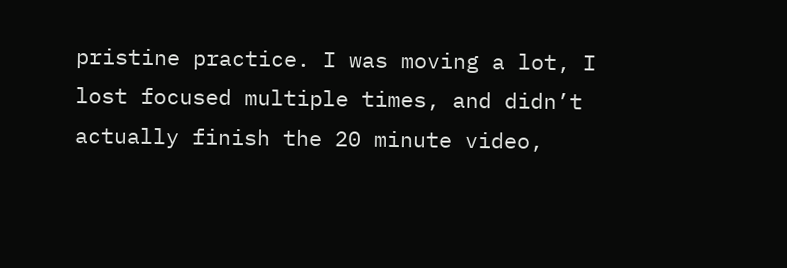pristine practice. I was moving a lot, I lost focused multiple times, and didn’t actually finish the 20 minute video,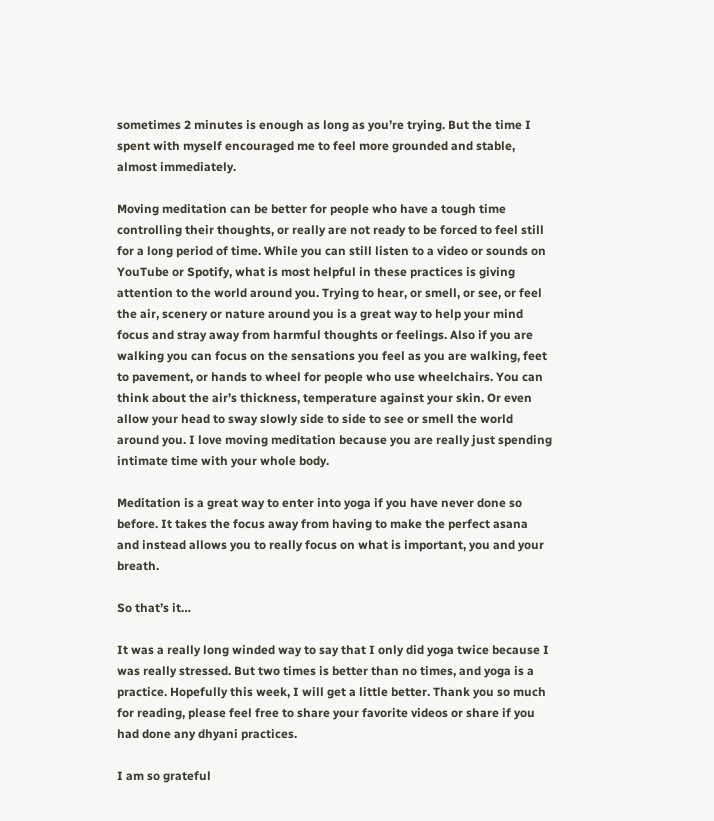sometimes 2 minutes is enough as long as you’re trying. But the time I spent with myself encouraged me to feel more grounded and stable, almost immediately.

Moving meditation can be better for people who have a tough time controlling their thoughts, or really are not ready to be forced to feel still for a long period of time. While you can still listen to a video or sounds on YouTube or Spotify, what is most helpful in these practices is giving attention to the world around you. Trying to hear, or smell, or see, or feel the air, scenery or nature around you is a great way to help your mind focus and stray away from harmful thoughts or feelings. Also if you are walking you can focus on the sensations you feel as you are walking, feet to pavement, or hands to wheel for people who use wheelchairs. You can think about the air’s thickness, temperature against your skin. Or even allow your head to sway slowly side to side to see or smell the world around you. I love moving meditation because you are really just spending intimate time with your whole body.

Meditation is a great way to enter into yoga if you have never done so before. It takes the focus away from having to make the perfect asana and instead allows you to really focus on what is important, you and your breath.

So that’s it…

It was a really long winded way to say that I only did yoga twice because I was really stressed. But two times is better than no times, and yoga is a practice. Hopefully this week, I will get a little better. Thank you so much for reading, please feel free to share your favorite videos or share if you had done any dhyani practices.

I am so grateful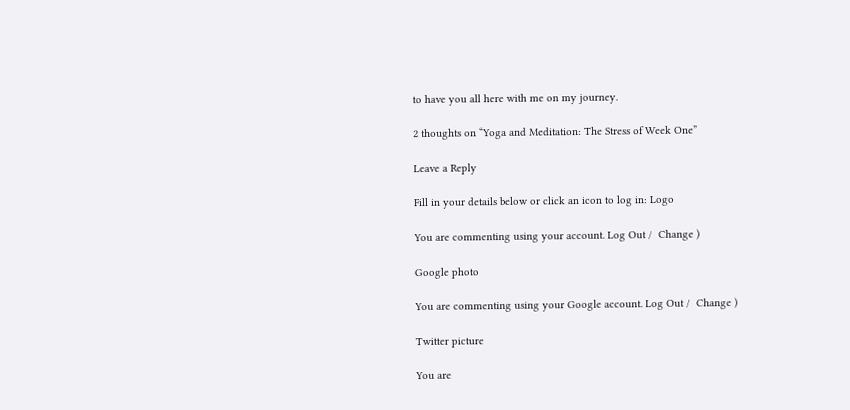to have you all here with me on my journey.

2 thoughts on “Yoga and Meditation: The Stress of Week One”

Leave a Reply

Fill in your details below or click an icon to log in: Logo

You are commenting using your account. Log Out /  Change )

Google photo

You are commenting using your Google account. Log Out /  Change )

Twitter picture

You are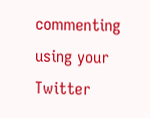commenting using your Twitter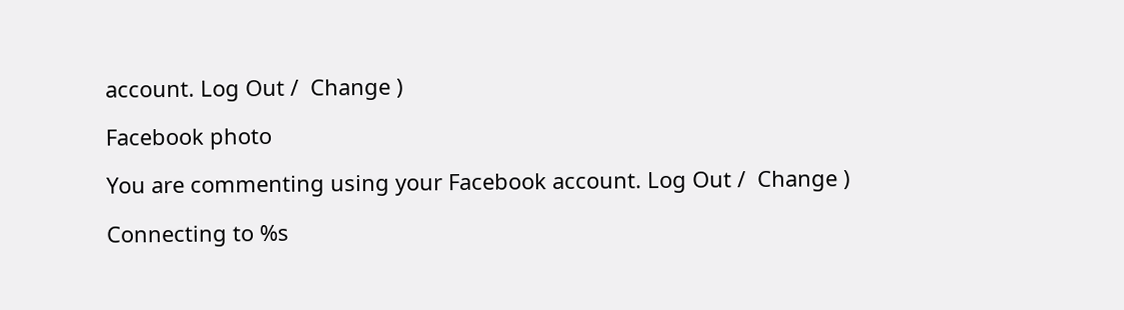account. Log Out /  Change )

Facebook photo

You are commenting using your Facebook account. Log Out /  Change )

Connecting to %s